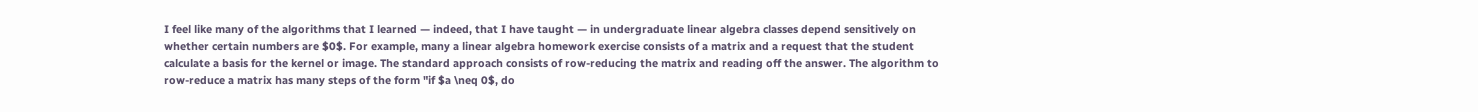I feel like many of the algorithms that I learned — indeed, that I have taught — in undergraduate linear algebra classes depend sensitively on whether certain numbers are $0$. For example, many a linear algebra homework exercise consists of a matrix and a request that the student calculate a basis for the kernel or image. The standard approach consists of row-reducing the matrix and reading off the answer. The algorithm to row-reduce a matrix has many steps of the form "if $a \neq 0$, do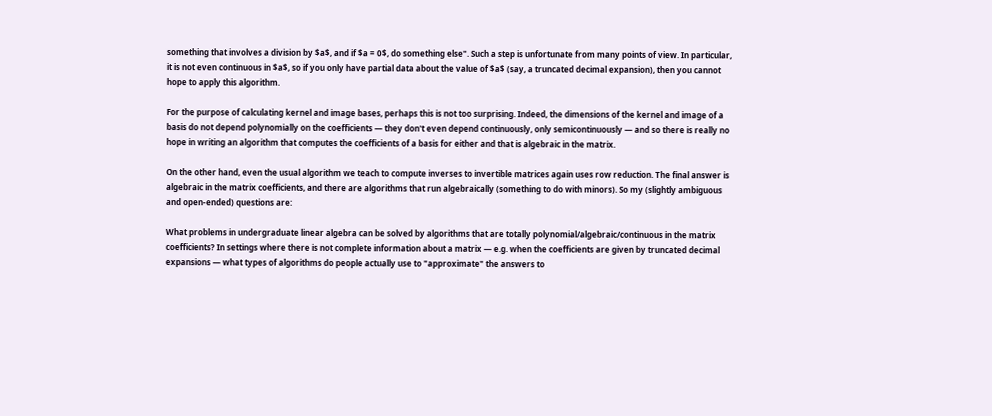something that involves a division by $a$, and if $a = 0$, do something else". Such a step is unfortunate from many points of view. In particular, it is not even continuous in $a$, so if you only have partial data about the value of $a$ (say, a truncated decimal expansion), then you cannot hope to apply this algorithm.

For the purpose of calculating kernel and image bases, perhaps this is not too surprising. Indeed, the dimensions of the kernel and image of a basis do not depend polynomially on the coefficients — they don't even depend continuously, only semicontinuously — and so there is really no hope in writing an algorithm that computes the coefficients of a basis for either and that is algebraic in the matrix.

On the other hand, even the usual algorithm we teach to compute inverses to invertible matrices again uses row reduction. The final answer is algebraic in the matrix coefficients, and there are algorithms that run algebraically (something to do with minors). So my (slightly ambiguous and open-ended) questions are:

What problems in undergraduate linear algebra can be solved by algorithms that are totally polynomial/algebraic/continuous in the matrix coefficients? In settings where there is not complete information about a matrix — e.g. when the coefficients are given by truncated decimal expansions — what types of algorithms do people actually use to "approximate" the answers to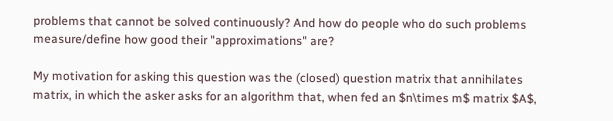problems that cannot be solved continuously? And how do people who do such problems measure/define how good their "approximations" are?

My motivation for asking this question was the (closed) question matrix that annihilates matrix, in which the asker asks for an algorithm that, when fed an $n\times m$ matrix $A$,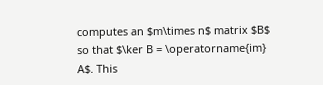computes an $m\times n$ matrix $B$ so that $\ker B = \operatorname{im} A$. This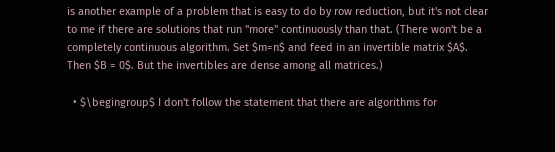is another example of a problem that is easy to do by row reduction, but it's not clear to me if there are solutions that run "more" continuously than that. (There won't be a completely continuous algorithm. Set $m=n$ and feed in an invertible matrix $A$. Then $B = 0$. But the invertibles are dense among all matrices.)

  • $\begingroup$ I don't follow the statement that there are algorithms for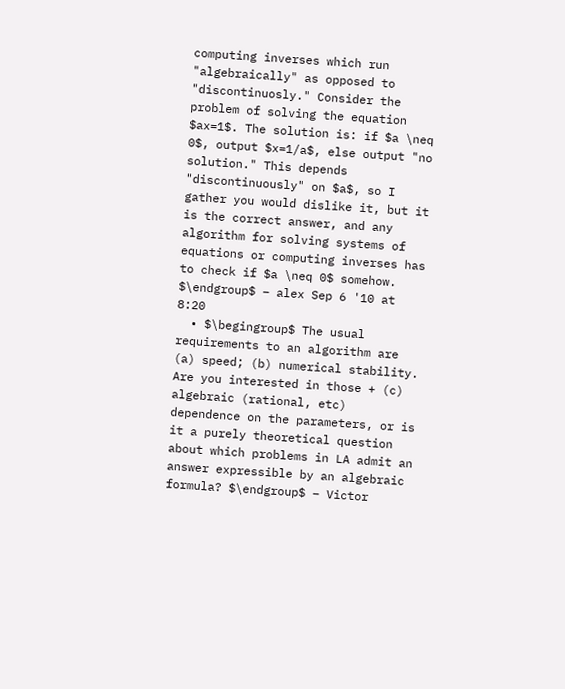computing inverses which run "algebraically" as opposed to "discontinuosly." Consider the problem of solving the equation $ax=1$. The solution is: if $a \neq 0$, output $x=1/a$, else output "no solution." This depends "discontinuously" on $a$, so I gather you would dislike it, but it is the correct answer, and any algorithm for solving systems of equations or computing inverses has to check if $a \neq 0$ somehow. $\endgroup$ – alex Sep 6 '10 at 8:20
  • $\begingroup$ The usual requirements to an algorithm are (a) speed; (b) numerical stability. Are you interested in those + (c) algebraic (rational, etc) dependence on the parameters, or is it a purely theoretical question about which problems in LA admit an answer expressible by an algebraic formula? $\endgroup$ – Victor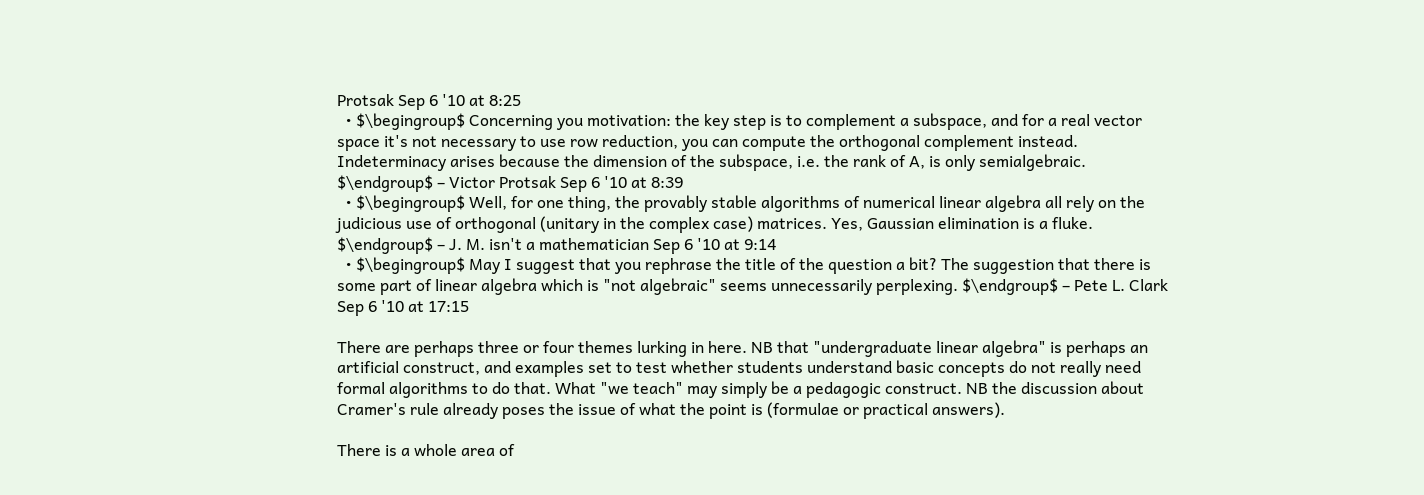Protsak Sep 6 '10 at 8:25
  • $\begingroup$ Concerning you motivation: the key step is to complement a subspace, and for a real vector space it's not necessary to use row reduction, you can compute the orthogonal complement instead. Indeterminacy arises because the dimension of the subspace, i.e. the rank of A, is only semialgebraic. $\endgroup$ – Victor Protsak Sep 6 '10 at 8:39
  • $\begingroup$ Well, for one thing, the provably stable algorithms of numerical linear algebra all rely on the judicious use of orthogonal (unitary in the complex case) matrices. Yes, Gaussian elimination is a fluke. $\endgroup$ – J. M. isn't a mathematician Sep 6 '10 at 9:14
  • $\begingroup$ May I suggest that you rephrase the title of the question a bit? The suggestion that there is some part of linear algebra which is "not algebraic" seems unnecessarily perplexing. $\endgroup$ – Pete L. Clark Sep 6 '10 at 17:15

There are perhaps three or four themes lurking in here. NB that "undergraduate linear algebra" is perhaps an artificial construct, and examples set to test whether students understand basic concepts do not really need formal algorithms to do that. What "we teach" may simply be a pedagogic construct. NB the discussion about Cramer's rule already poses the issue of what the point is (formulae or practical answers).

There is a whole area of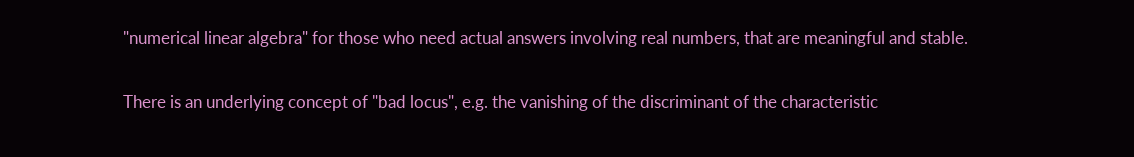"numerical linear algebra" for those who need actual answers involving real numbers, that are meaningful and stable.

There is an underlying concept of "bad locus", e.g. the vanishing of the discriminant of the characteristic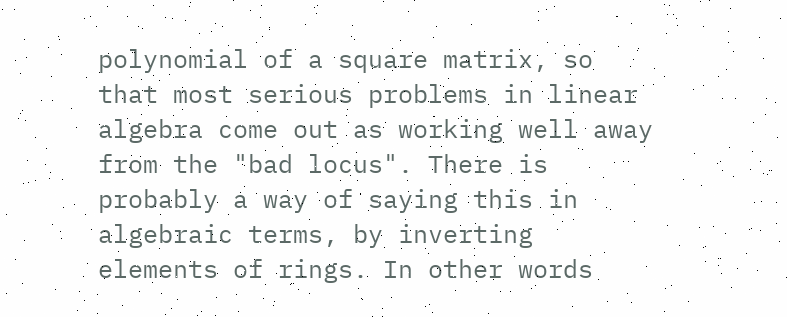polynomial of a square matrix, so that most serious problems in linear algebra come out as working well away from the "bad locus". There is probably a way of saying this in algebraic terms, by inverting elements of rings. In other words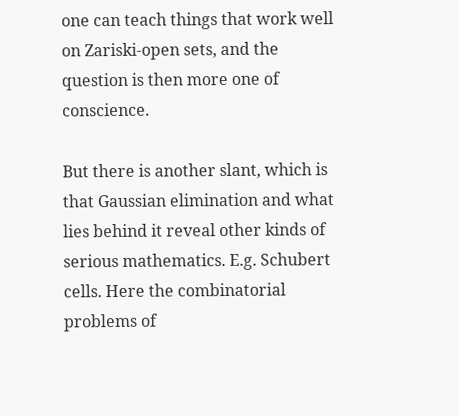one can teach things that work well on Zariski-open sets, and the question is then more one of conscience.

But there is another slant, which is that Gaussian elimination and what lies behind it reveal other kinds of serious mathematics. E.g. Schubert cells. Here the combinatorial problems of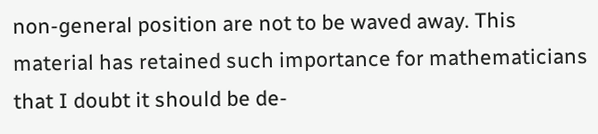non-general position are not to be waved away. This material has retained such importance for mathematicians that I doubt it should be de-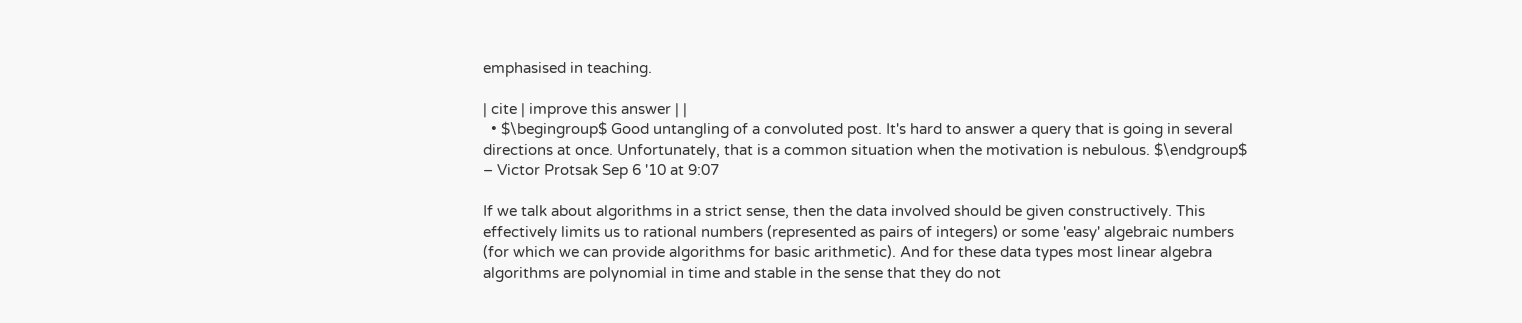emphasised in teaching.

| cite | improve this answer | |
  • $\begingroup$ Good untangling of a convoluted post. It's hard to answer a query that is going in several directions at once. Unfortunately, that is a common situation when the motivation is nebulous. $\endgroup$ – Victor Protsak Sep 6 '10 at 9:07

If we talk about algorithms in a strict sense, then the data involved should be given constructively. This effectively limits us to rational numbers (represented as pairs of integers) or some 'easy' algebraic numbers (for which we can provide algorithms for basic arithmetic). And for these data types most linear algebra algorithms are polynomial in time and stable in the sense that they do not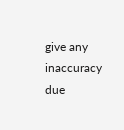give any inaccuracy due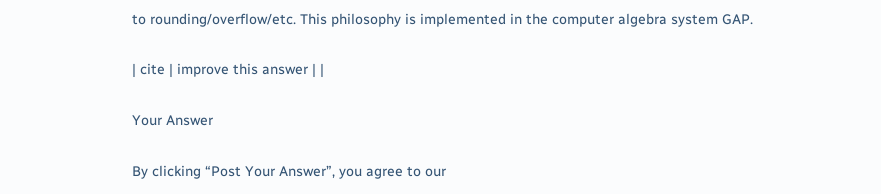to rounding/overflow/etc. This philosophy is implemented in the computer algebra system GAP.

| cite | improve this answer | |

Your Answer

By clicking “Post Your Answer”, you agree to our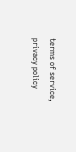terms of service, privacy policy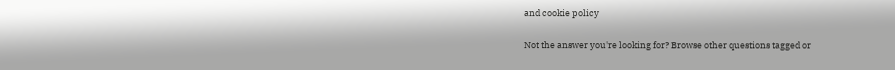and cookie policy

Not the answer you're looking for? Browse other questions tagged or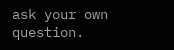ask your own question.